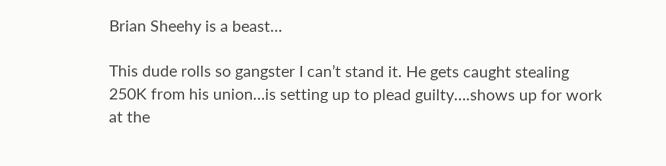Brian Sheehy is a beast…

This dude rolls so gangster I can’t stand it. He gets caught stealing 250K from his union…is setting up to plead guilty….shows up for work at the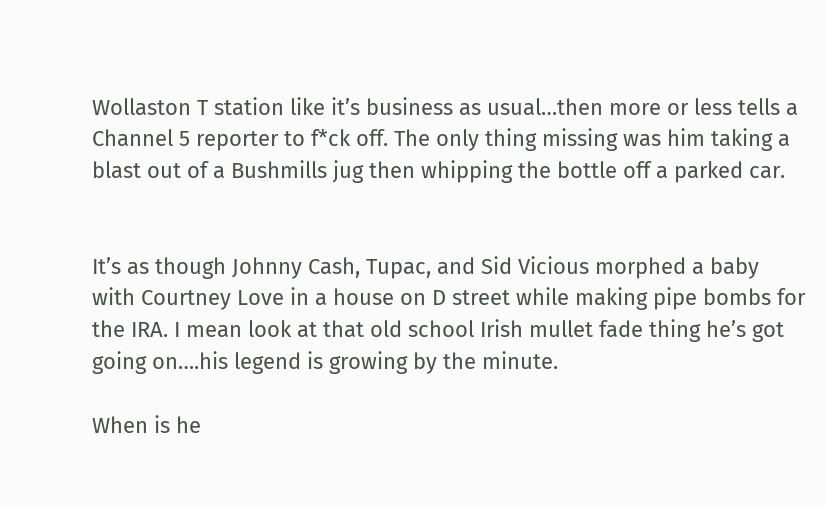Wollaston T station like it’s business as usual…then more or less tells a Channel 5 reporter to f*ck off. The only thing missing was him taking a blast out of a Bushmills jug then whipping the bottle off a parked car.


It’s as though Johnny Cash, Tupac, and Sid Vicious morphed a baby with Courtney Love in a house on D street while making pipe bombs for the IRA. I mean look at that old school Irish mullet fade thing he’s got going on….his legend is growing by the minute.

When is he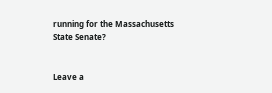running for the Massachusetts State Senate?


Leave a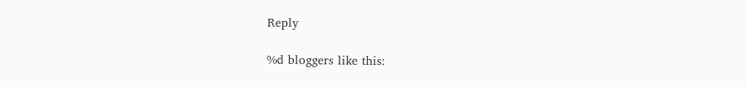Reply

%d bloggers like this: